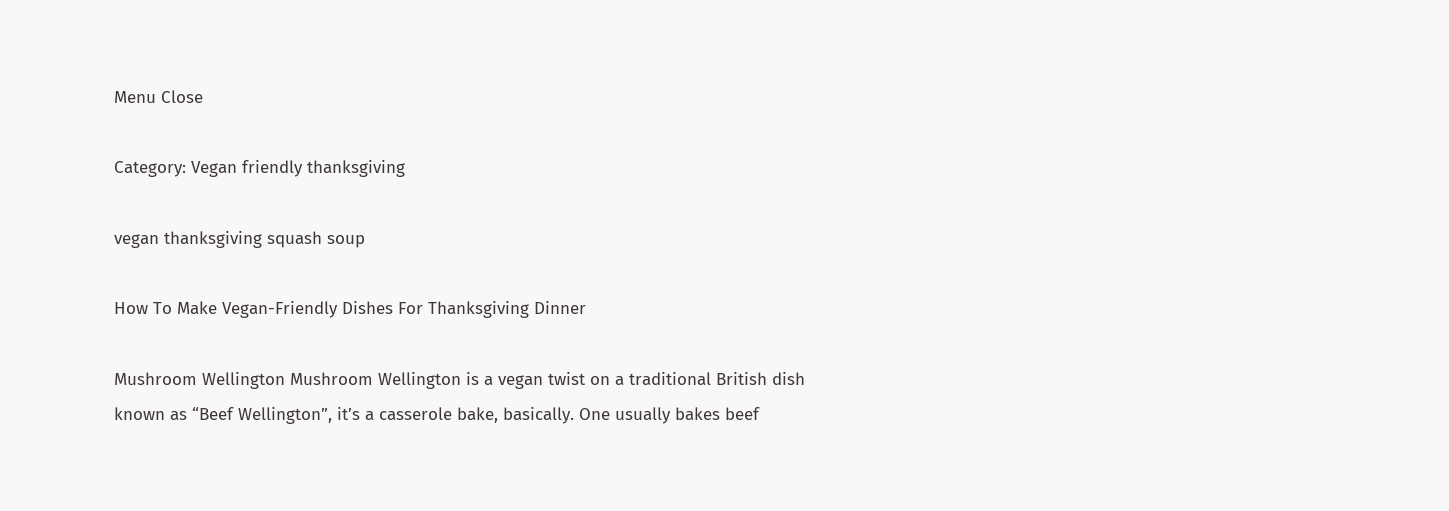Menu Close

Category: Vegan friendly thanksgiving

vegan thanksgiving squash soup

How To Make Vegan-Friendly Dishes For Thanksgiving Dinner

Mushroom Wellington Mushroom Wellington is a vegan twist on a traditional British dish known as “Beef Wellington”, it’s a casserole bake, basically. One usually bakes beef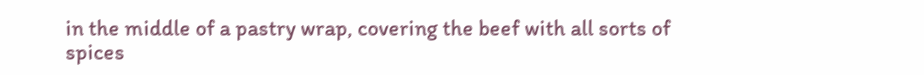in the middle of a pastry wrap, covering the beef with all sorts of spices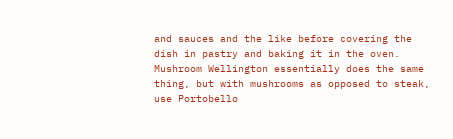and sauces and the like before covering the dish in pastry and baking it in the oven. Mushroom Wellington essentially does the same thing, but with mushrooms as opposed to steak, use Portobello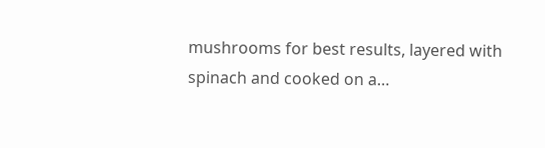mushrooms for best results, layered with spinach and cooked on a…